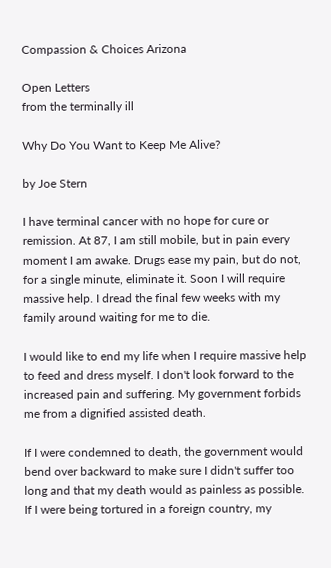Compassion & Choices Arizona

Open Letters
from the terminally ill

Why Do You Want to Keep Me Alive?

by Joe Stern

I have terminal cancer with no hope for cure or remission. At 87, I am still mobile, but in pain every moment I am awake. Drugs ease my pain, but do not, for a single minute, eliminate it. Soon I will require massive help. I dread the final few weeks with my family around waiting for me to die.

I would like to end my life when I require massive help to feed and dress myself. I don't look forward to the increased pain and suffering. My government forbids me from a dignified assisted death.

If I were condemned to death, the government would bend over backward to make sure I didn't suffer too long and that my death would as painless as possible. If I were being tortured in a foreign country, my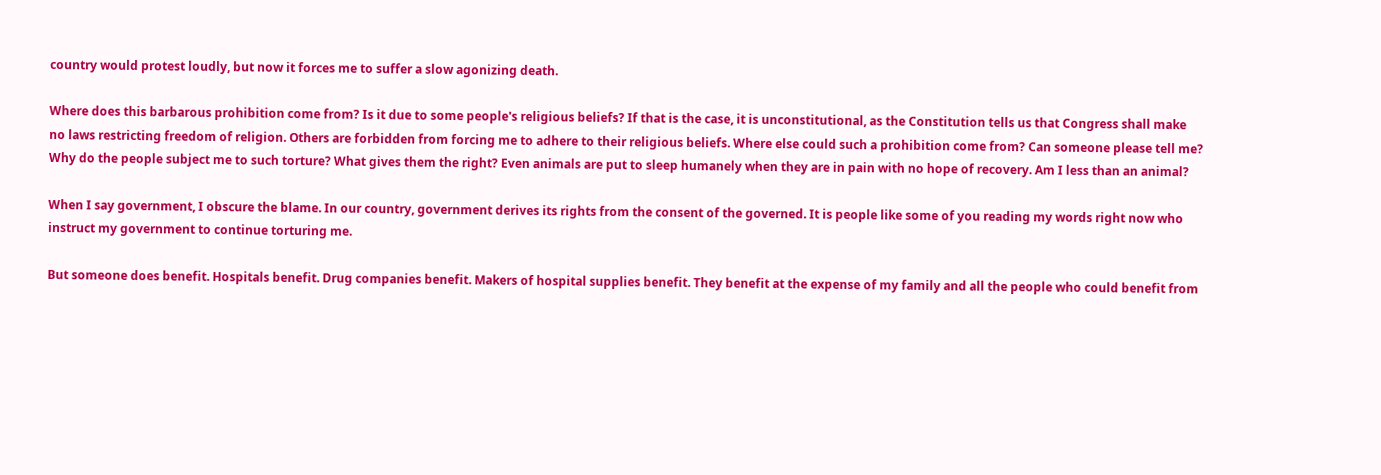country would protest loudly, but now it forces me to suffer a slow agonizing death.

Where does this barbarous prohibition come from? Is it due to some people's religious beliefs? If that is the case, it is unconstitutional, as the Constitution tells us that Congress shall make no laws restricting freedom of religion. Others are forbidden from forcing me to adhere to their religious beliefs. Where else could such a prohibition come from? Can someone please tell me? Why do the people subject me to such torture? What gives them the right? Even animals are put to sleep humanely when they are in pain with no hope of recovery. Am I less than an animal?

When I say government, I obscure the blame. In our country, government derives its rights from the consent of the governed. It is people like some of you reading my words right now who instruct my government to continue torturing me.

But someone does benefit. Hospitals benefit. Drug companies benefit. Makers of hospital supplies benefit. They benefit at the expense of my family and all the people who could benefit from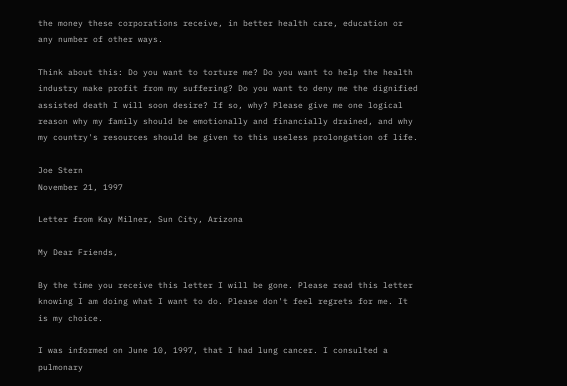the money these corporations receive, in better health care, education or any number of other ways.

Think about this: Do you want to torture me? Do you want to help the health industry make profit from my suffering? Do you want to deny me the dignified assisted death I will soon desire? If so, why? Please give me one logical reason why my family should be emotionally and financially drained, and why my country's resources should be given to this useless prolongation of life.

Joe Stern
November 21, 1997

Letter from Kay Milner, Sun City, Arizona

My Dear Friends,

By the time you receive this letter I will be gone. Please read this letter knowing I am doing what I want to do. Please don't feel regrets for me. It is my choice.

I was informed on June 10, 1997, that I had lung cancer. I consulted a pulmonary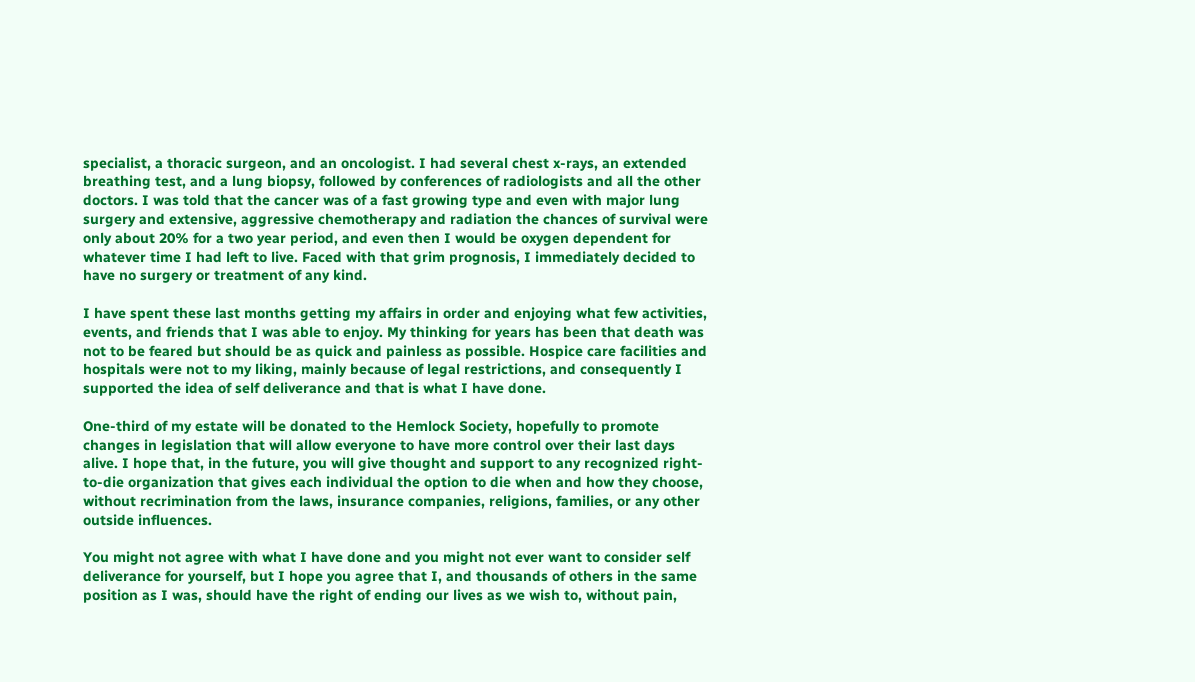specialist, a thoracic surgeon, and an oncologist. I had several chest x-rays, an extended breathing test, and a lung biopsy, followed by conferences of radiologists and all the other doctors. I was told that the cancer was of a fast growing type and even with major lung surgery and extensive, aggressive chemotherapy and radiation the chances of survival were only about 20% for a two year period, and even then I would be oxygen dependent for whatever time I had left to live. Faced with that grim prognosis, I immediately decided to have no surgery or treatment of any kind.

I have spent these last months getting my affairs in order and enjoying what few activities, events, and friends that I was able to enjoy. My thinking for years has been that death was not to be feared but should be as quick and painless as possible. Hospice care facilities and hospitals were not to my liking, mainly because of legal restrictions, and consequently I supported the idea of self deliverance and that is what I have done.

One-third of my estate will be donated to the Hemlock Society, hopefully to promote changes in legislation that will allow everyone to have more control over their last days alive. I hope that, in the future, you will give thought and support to any recognized right-to-die organization that gives each individual the option to die when and how they choose, without recrimination from the laws, insurance companies, religions, families, or any other outside influences.

You might not agree with what I have done and you might not ever want to consider self deliverance for yourself, but I hope you agree that I, and thousands of others in the same position as I was, should have the right of ending our lives as we wish to, without pain,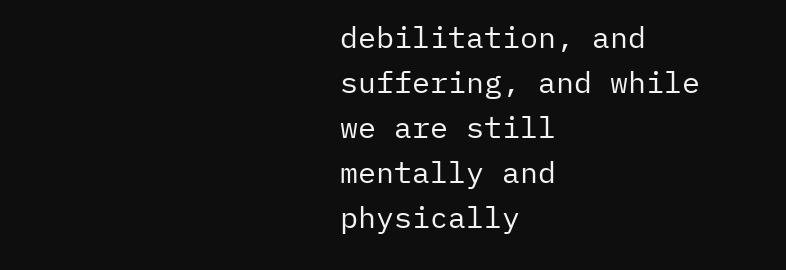debilitation, and suffering, and while we are still mentally and physically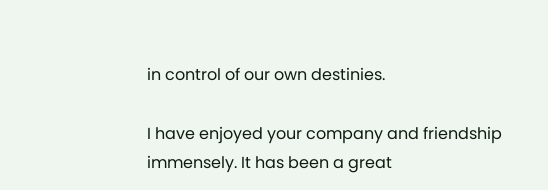in control of our own destinies.

I have enjoyed your company and friendship immensely. It has been a great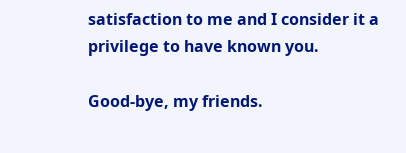satisfaction to me and I consider it a privilege to have known you.

Good-bye, my friends.